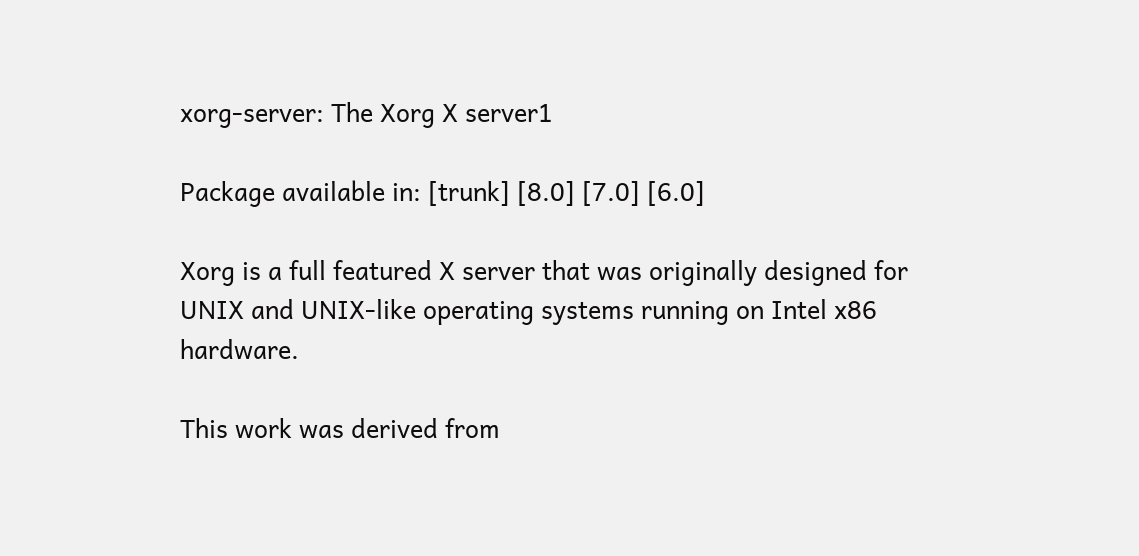xorg-server: The Xorg X server1

Package available in: [trunk] [8.0] [7.0] [6.0]

Xorg is a full featured X server that was originally designed for UNIX and UNIX-like operating systems running on Intel x86 hardware.

This work was derived from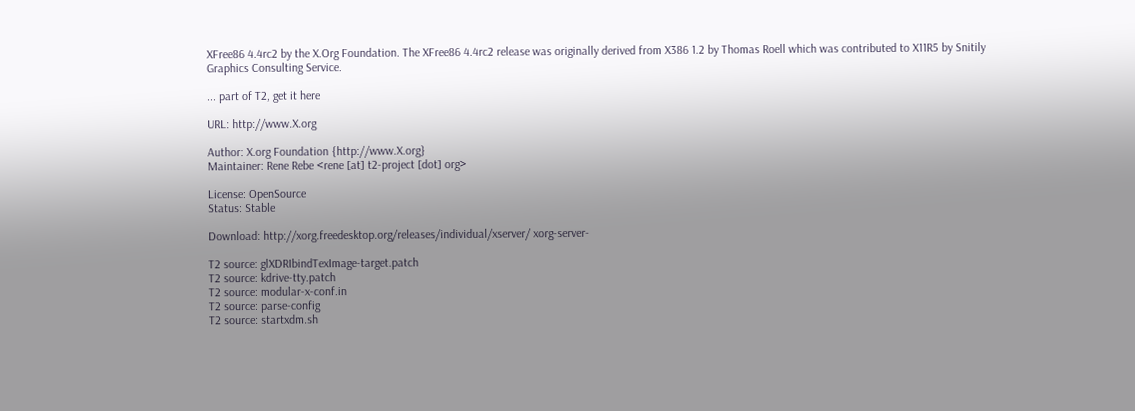XFree86 4.4rc2 by the X.Org Foundation. The XFree86 4.4rc2 release was originally derived from X386 1.2 by Thomas Roell which was contributed to X11R5 by Snitily Graphics Consulting Service.

... part of T2, get it here

URL: http://www.X.org

Author: X.org Foundation {http://www.X.org}
Maintainer: Rene Rebe <rene [at] t2-project [dot] org>

License: OpenSource
Status: Stable

Download: http://xorg.freedesktop.org/releases/individual/xserver/ xorg-server-

T2 source: glXDRIbindTexImage-target.patch
T2 source: kdrive-tty.patch
T2 source: modular-x-conf.in
T2 source: parse-config
T2 source: startxdm.sh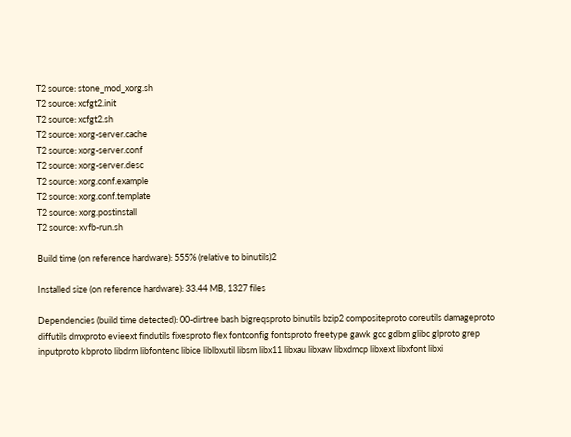T2 source: stone_mod_xorg.sh
T2 source: xcfgt2.init
T2 source: xcfgt2.sh
T2 source: xorg-server.cache
T2 source: xorg-server.conf
T2 source: xorg-server.desc
T2 source: xorg.conf.example
T2 source: xorg.conf.template
T2 source: xorg.postinstall
T2 source: xvfb-run.sh

Build time (on reference hardware): 555% (relative to binutils)2

Installed size (on reference hardware): 33.44 MB, 1327 files

Dependencies (build time detected): 00-dirtree bash bigreqsproto binutils bzip2 compositeproto coreutils damageproto diffutils dmxproto evieext findutils fixesproto flex fontconfig fontsproto freetype gawk gcc gdbm glibc glproto grep inputproto kbproto libdrm libfontenc libice liblbxutil libsm libx11 libxau libxaw libxdmcp libxext libxfont libxi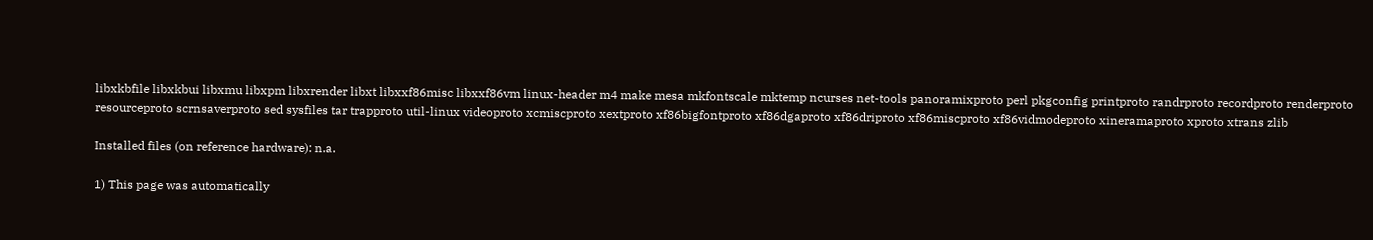libxkbfile libxkbui libxmu libxpm libxrender libxt libxxf86misc libxxf86vm linux-header m4 make mesa mkfontscale mktemp ncurses net-tools panoramixproto perl pkgconfig printproto randrproto recordproto renderproto resourceproto scrnsaverproto sed sysfiles tar trapproto util-linux videoproto xcmiscproto xextproto xf86bigfontproto xf86dgaproto xf86driproto xf86miscproto xf86vidmodeproto xineramaproto xproto xtrans zlib

Installed files (on reference hardware): n.a.

1) This page was automatically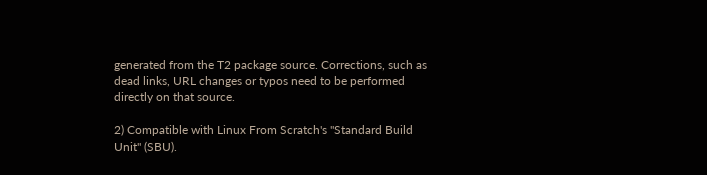generated from the T2 package source. Corrections, such as dead links, URL changes or typos need to be performed directly on that source.

2) Compatible with Linux From Scratch's "Standard Build Unit" (SBU).